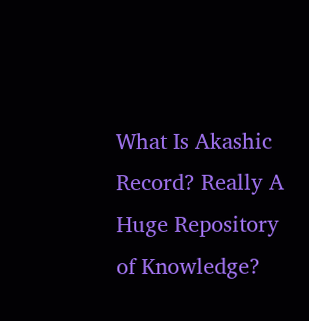What Is Akashic Record? Really A Huge Repository of Knowledge?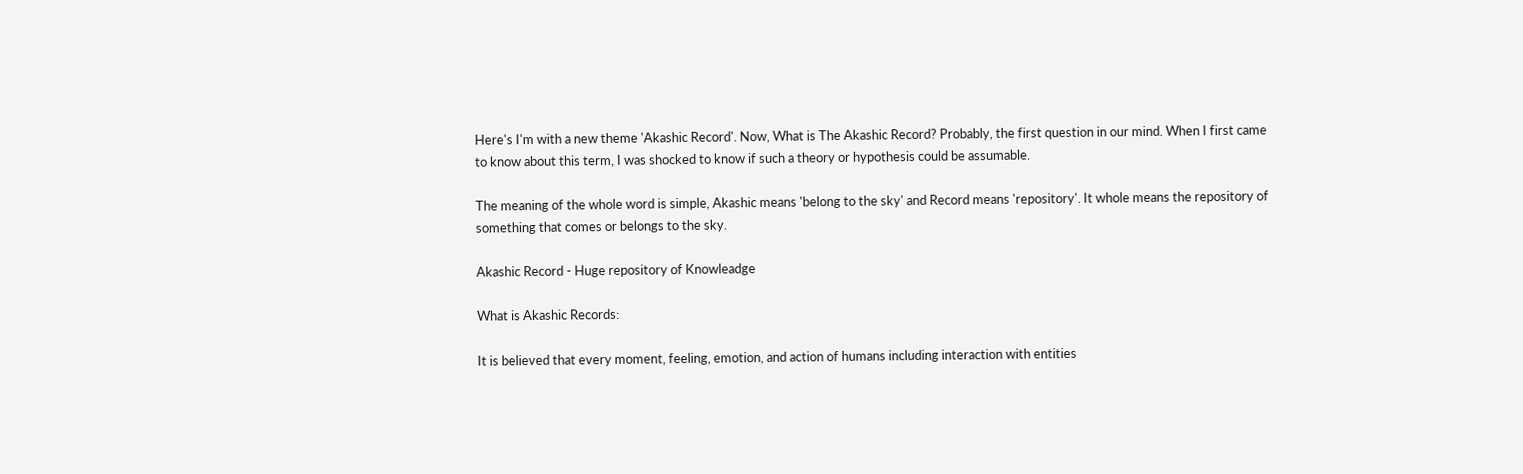Here's I'm with a new theme 'Akashic Record'. Now, What is The Akashic Record? Probably, the first question in our mind. When I first came to know about this term, I was shocked to know if such a theory or hypothesis could be assumable.

The meaning of the whole word is simple, Akashic means 'belong to the sky' and Record means 'repository'. It whole means the repository of something that comes or belongs to the sky.

Akashic Record - Huge repository of Knowleadge

What is Akashic Records:

It is believed that every moment, feeling, emotion, and action of humans including interaction with entities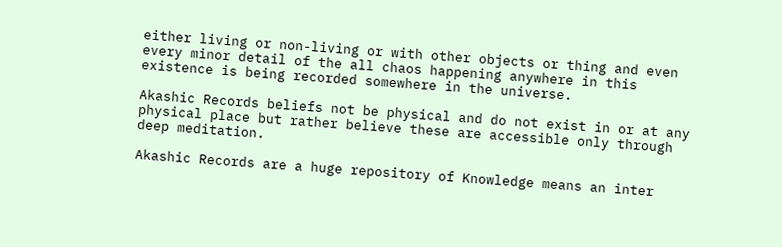either living or non-living or with other objects or thing and even every minor detail of the all chaos happening anywhere in this existence is being recorded somewhere in the universe.

Akashic Records beliefs not be physical and do not exist in or at any physical place but rather believe these are accessible only through deep meditation.

Akashic Records are a huge repository of Knowledge means an inter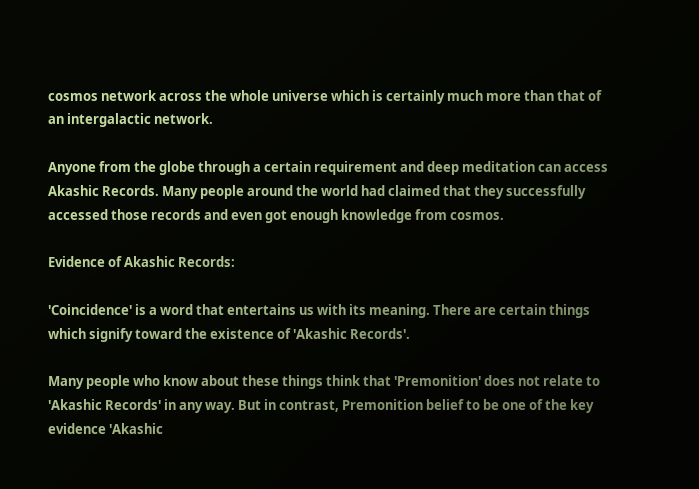cosmos network across the whole universe which is certainly much more than that of an intergalactic network.

Anyone from the globe through a certain requirement and deep meditation can access Akashic Records. Many people around the world had claimed that they successfully accessed those records and even got enough knowledge from cosmos.

Evidence of Akashic Records:

'Coincidence' is a word that entertains us with its meaning. There are certain things which signify toward the existence of 'Akashic Records'.

Many people who know about these things think that 'Premonition' does not relate to 'Akashic Records' in any way. But in contrast, Premonition belief to be one of the key evidence 'Akashic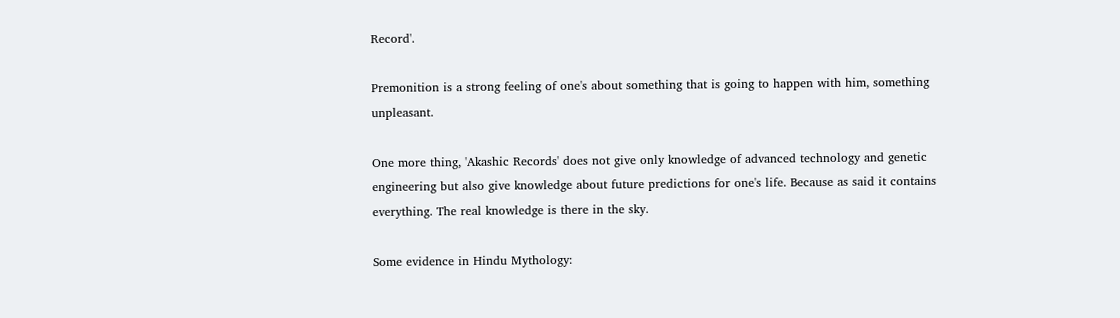Record'.

Premonition is a strong feeling of one's about something that is going to happen with him, something unpleasant.

One more thing, 'Akashic Records' does not give only knowledge of advanced technology and genetic engineering but also give knowledge about future predictions for one's life. Because as said it contains everything. The real knowledge is there in the sky.

Some evidence in Hindu Mythology: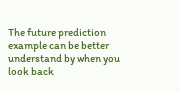The future prediction example can be better understand by when you look back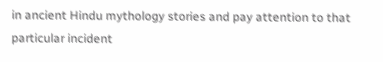in ancient Hindu mythology stories and pay attention to that particular incident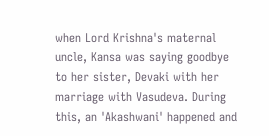when Lord Krishna's maternal uncle, Kansa was saying goodbye to her sister, Devaki with her marriage with Vasudeva. During this, an 'Akashwani' happened and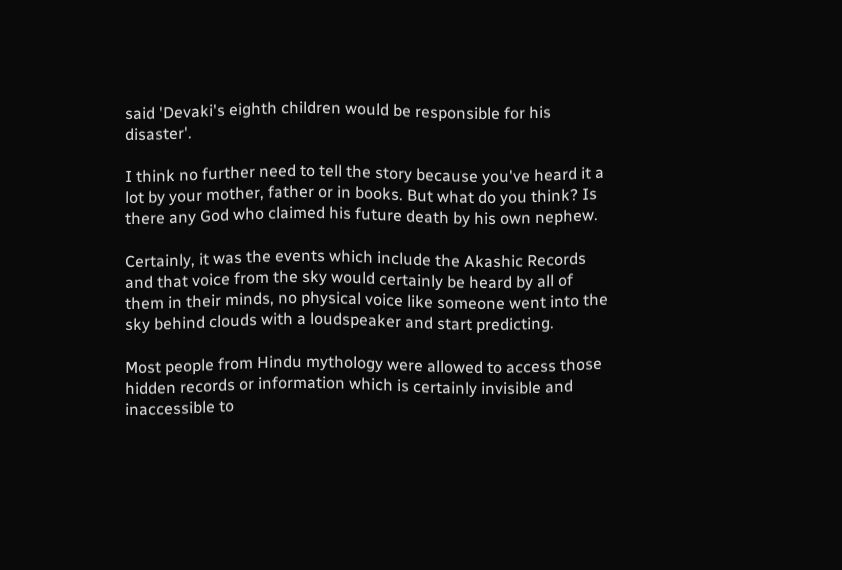said 'Devaki's eighth children would be responsible for his disaster'.

I think no further need to tell the story because you've heard it a lot by your mother, father or in books. But what do you think? Is there any God who claimed his future death by his own nephew.

Certainly, it was the events which include the Akashic Records and that voice from the sky would certainly be heard by all of them in their minds, no physical voice like someone went into the sky behind clouds with a loudspeaker and start predicting.

Most people from Hindu mythology were allowed to access those hidden records or information which is certainly invisible and inaccessible to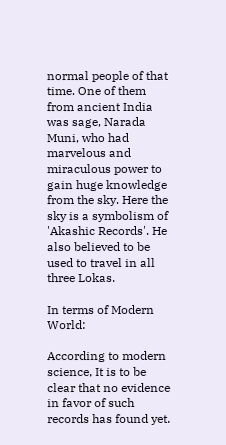normal people of that time. One of them from ancient India was sage, Narada Muni, who had marvelous and miraculous power to gain huge knowledge from the sky. Here the sky is a symbolism of 'Akashic Records'. He also believed to be used to travel in all three Lokas.

In terms of Modern World:

According to modern science, It is to be clear that no evidence in favor of such records has found yet.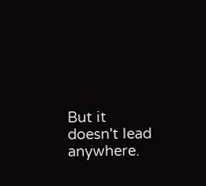But it doesn't lead anywhere.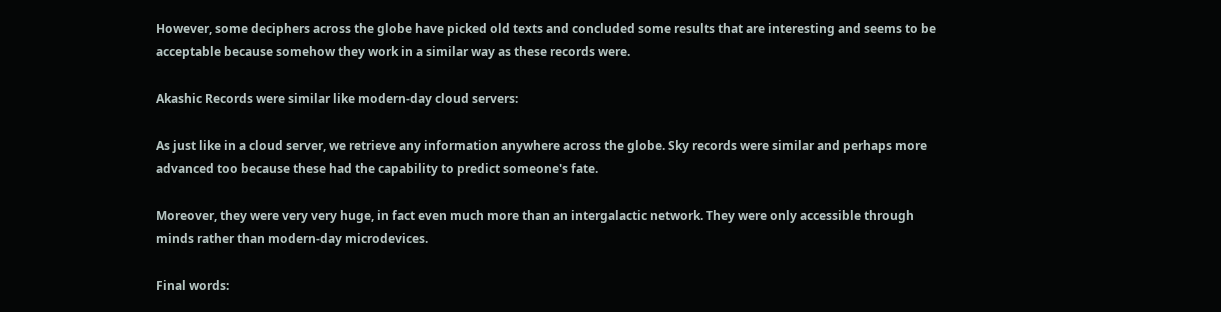However, some deciphers across the globe have picked old texts and concluded some results that are interesting and seems to be acceptable because somehow they work in a similar way as these records were.

Akashic Records were similar like modern-day cloud servers:

As just like in a cloud server, we retrieve any information anywhere across the globe. Sky records were similar and perhaps more advanced too because these had the capability to predict someone's fate.

Moreover, they were very very huge, in fact even much more than an intergalactic network. They were only accessible through minds rather than modern-day microdevices.

Final words: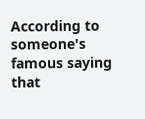According to someone's famous saying that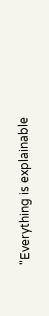"Everything is explainable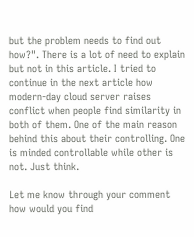but the problem needs to find out how?". There is a lot of need to explain but not in this article. I tried to continue in the next article how modern-day cloud server raises conflict when people find similarity in both of them. One of the main reason behind this about their controlling. One is minded controllable while other is not. Just think.

Let me know through your comment how would you find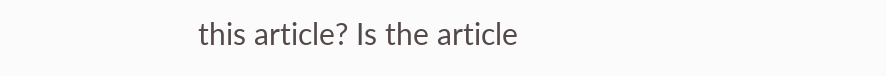this article? Is the article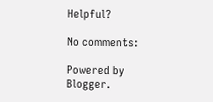Helpful?

No comments:

Powered by Blogger.